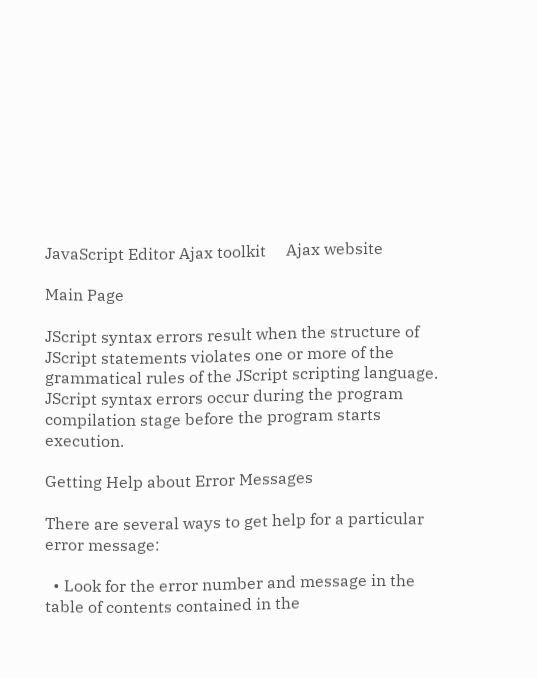JavaScript Editor Ajax toolkit     Ajax website

Main Page

JScript syntax errors result when the structure of JScript statements violates one or more of the grammatical rules of the JScript scripting language. JScript syntax errors occur during the program compilation stage before the program starts execution.

Getting Help about Error Messages

There are several ways to get help for a particular error message:

  • Look for the error number and message in the table of contents contained in the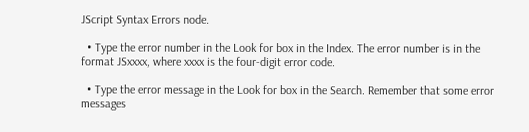JScript Syntax Errors node.

  • Type the error number in the Look for box in the Index. The error number is in the format JSxxxx, where xxxx is the four-digit error code.

  • Type the error message in the Look for box in the Search. Remember that some error messages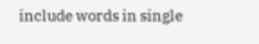include words in single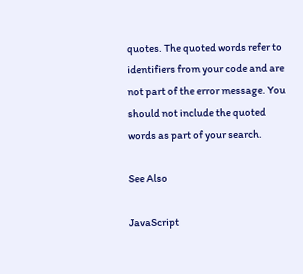quotes. The quoted words refer to identifiers from your code and are not part of the error message. You should not include the quoted words as part of your search.

See Also

JavaScript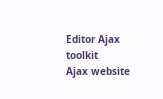Editor Ajax toolkit     Ajax website